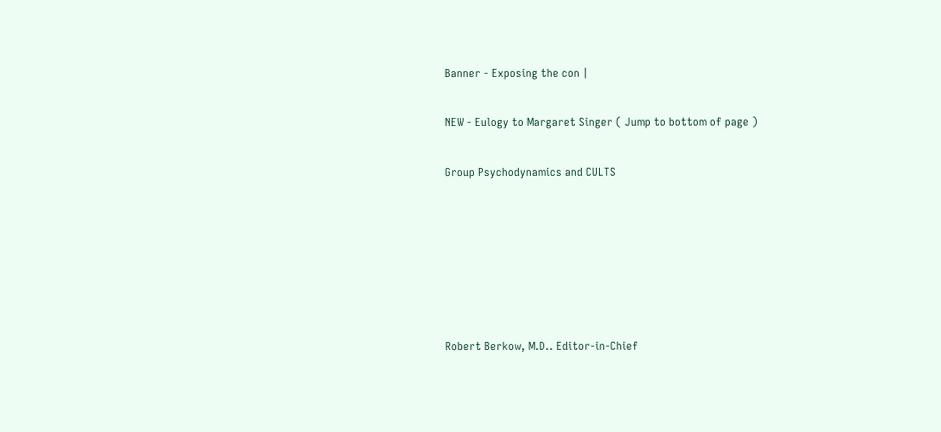Banner - Exposing the con |

NEW - Eulogy to Margaret Singer ( Jump to bottom of page )

Group Psychodynamics and CULTS






Robert Berkow, M.D.. Editor-in-Chief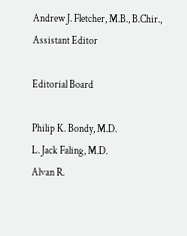Andrew J. Fletcher, M.B., B.Chir., Assistant Editor

Editorial Board

Philip K. Bondy, M.D.
L. Jack Faling, M.D.
Alvan R.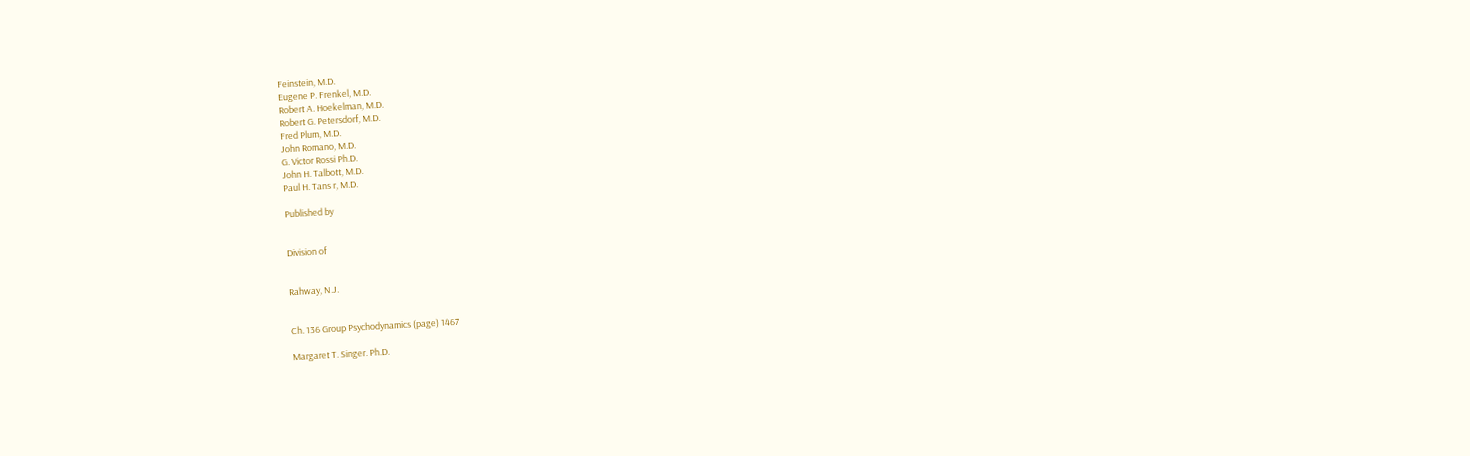Feinstein, M.D.
Eugene P. Frenkel, M.D.
Robert A. Hoekelman, M.D.
Robert G. Petersdorf, M.D.
Fred Plum, M.D.
John Romano, M.D.
G. Victor Rossi Ph.D.
John H. Talbott, M.D.
Paul H. Tans r, M.D.

Published by


Division of


Rahway, N.J.


Ch. 136 Group Psychodynamics (page) 1467

Margaret T. Singer. Ph.D.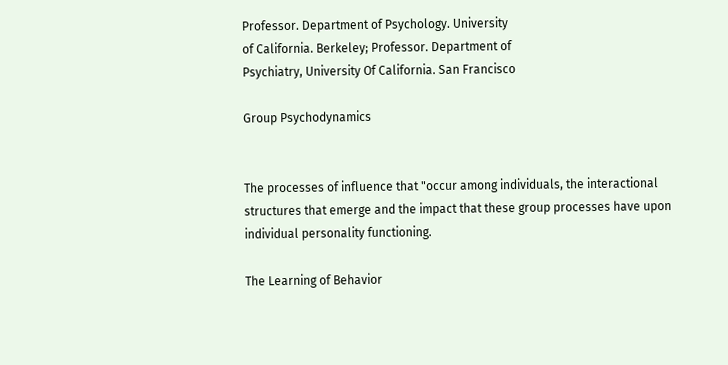Professor. Department of Psychology. University
of California. Berkeley; Professor. Department of
Psychiatry, University Of California. San Francisco

Group Psychodynamics


The processes of influence that "occur among individuals, the interactional structures that emerge and the impact that these group processes have upon individual personality functioning.

The Learning of Behavior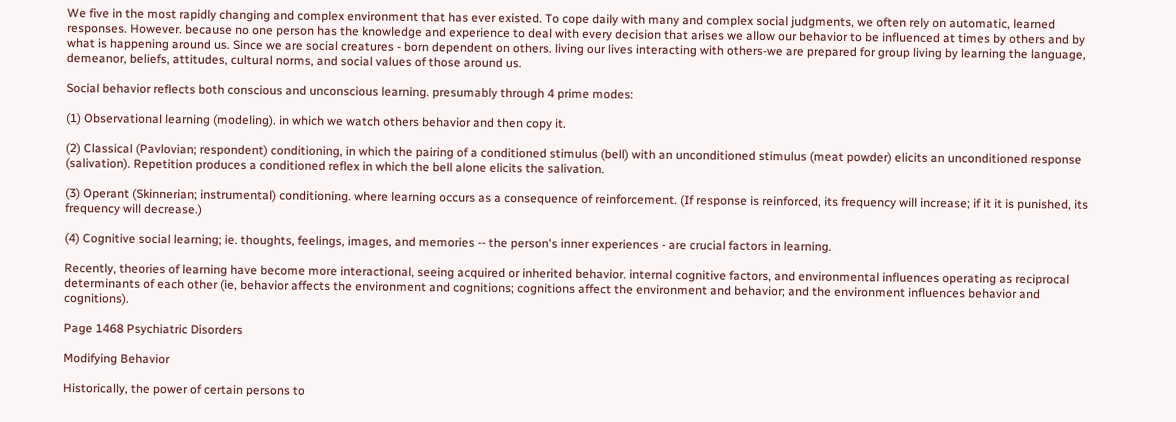We five in the most rapidly changing and complex environment that has ever existed. To cope daily with many and complex social judgments, we often rely on automatic, learned responses. However. because no one person has the knowledge and experience to deal with every decision that arises we allow our behavior to be influenced at times by others and by what is happening around us. Since we are social creatures - born dependent on others. living our lives interacting with others-we are prepared for group living by learning the language, demeanor, beliefs, attitudes, cultural norms, and social values of those around us.

Social behavior reflects both conscious and unconscious learning. presumably through 4 prime modes:

(1) Observational learning (modeling). in which we watch others behavior and then copy it.

(2) Classical (Pavlovian; respondent) conditioning, in which the pairing of a conditioned stimulus (bell) with an unconditioned stimulus (meat powder) elicits an unconditioned response (salivation). Repetition produces a conditioned reflex in which the bell alone elicits the salivation.

(3) Operant (Skinnerian; instrumental) conditioning. where learning occurs as a consequence of reinforcement. (If response is reinforced, its frequency will increase; if it it is punished, its frequency will decrease.)

(4) Cognitive social learning; ie. thoughts, feelings, images, and memories -- the person's inner experiences - are crucial factors in learning.

Recently, theories of learning have become more interactional, seeing acquired or inherited behavior. internal cognitive factors, and environmental influences operating as reciprocal determinants of each other (ie, behavior affects the environment and cognitions; cognitions affect the environment and behavior; and the environment influences behavior and cognitions).

Page 1468 Psychiatric Disorders

Modifying Behavior

Historically, the power of certain persons to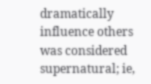dramatically influence others was considered supernatural; ie,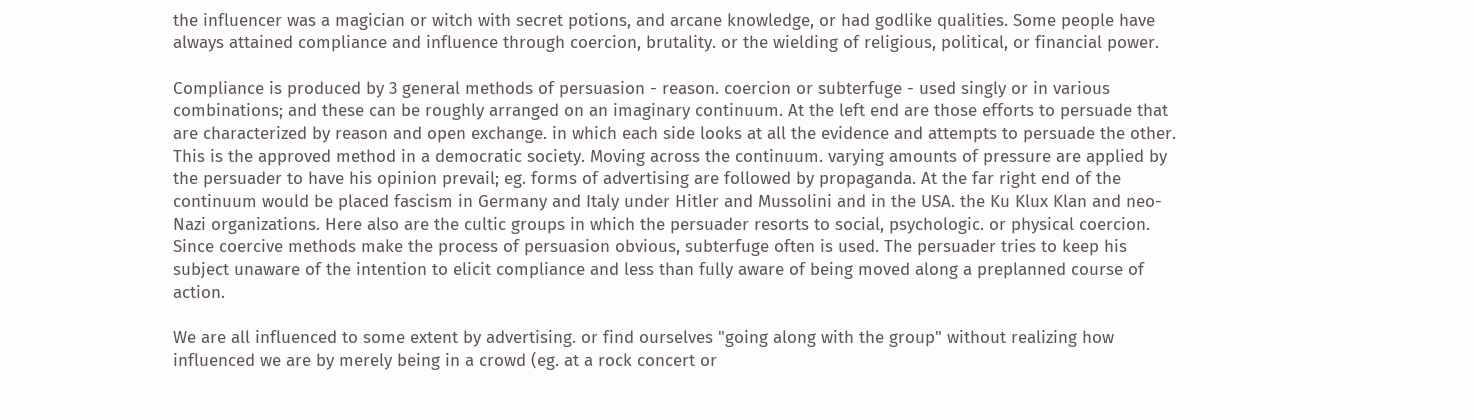the influencer was a magician or witch with secret potions, and arcane knowledge, or had godlike qualities. Some people have always attained compliance and influence through coercion, brutality. or the wielding of religious, political, or financial power.

Compliance is produced by 3 general methods of persuasion - reason. coercion or subterfuge - used singly or in various combinations; and these can be roughly arranged on an imaginary continuum. At the left end are those efforts to persuade that are characterized by reason and open exchange. in which each side looks at all the evidence and attempts to persuade the other. This is the approved method in a democratic society. Moving across the continuum. varying amounts of pressure are applied by the persuader to have his opinion prevail; eg. forms of advertising are followed by propaganda. At the far right end of the continuum would be placed fascism in Germany and Italy under Hitler and Mussolini and in the USA. the Ku Klux Klan and neo-Nazi organizations. Here also are the cultic groups in which the persuader resorts to social, psychologic. or physical coercion. Since coercive methods make the process of persuasion obvious, subterfuge often is used. The persuader tries to keep his subject unaware of the intention to elicit compliance and less than fully aware of being moved along a preplanned course of action.

We are all influenced to some extent by advertising. or find ourselves "going along with the group" without realizing how influenced we are by merely being in a crowd (eg. at a rock concert or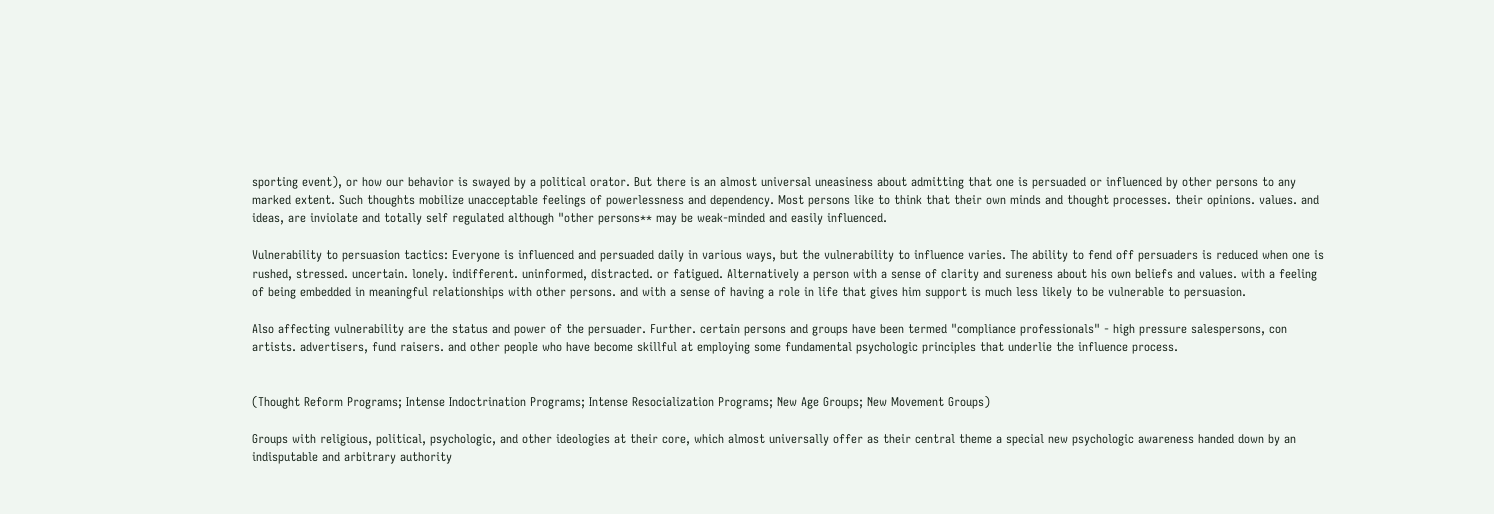sporting event), or how our behavior is swayed by a political orator. But there is an almost universal uneasiness about admitting that one is persuaded or influenced by other persons to any marked extent. Such thoughts mobilize unacceptable feelings of powerlessness and dependency. Most persons like to think that their own minds and thought processes. their opinions. values. and ideas, are inviolate and totally self regulated although "other persons** may be weak-minded and easily influenced.

Vulnerability to persuasion tactics: Everyone is influenced and persuaded daily in various ways, but the vulnerability to influence varies. The ability to fend off persuaders is reduced when one is rushed, stressed. uncertain. lonely. indifferent. uninformed, distracted. or fatigued. Alternatively a person with a sense of clarity and sureness about his own beliefs and values. with a feeling of being embedded in meaningful relationships with other persons. and with a sense of having a role in life that gives him support is much less likely to be vulnerable to persuasion.

Also affecting vulnerability are the status and power of the persuader. Further. certain persons and groups have been termed "compliance professionals" - high pressure salespersons, con artists. advertisers, fund raisers. and other people who have become skillful at employing some fundamental psychologic principles that underlie the influence process.


(Thought Reform Programs; Intense Indoctrination Programs; Intense Resocialization Programs; New Age Groups; New Movement Groups)

Groups with religious, political, psychologic, and other ideologies at their core, which almost universally offer as their central theme a special new psychologic awareness handed down by an indisputable and arbitrary authority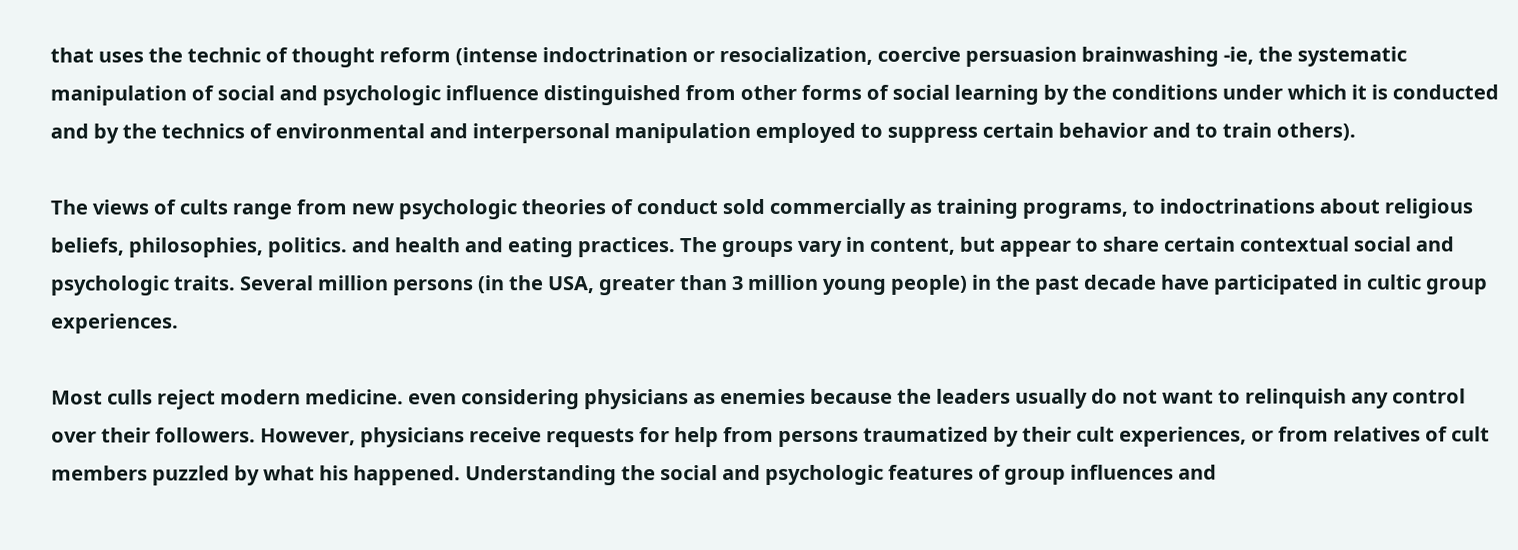that uses the technic of thought reform (intense indoctrination or resocialization, coercive persuasion brainwashing -ie, the systematic manipulation of social and psychologic influence distinguished from other forms of social learning by the conditions under which it is conducted and by the technics of environmental and interpersonal manipulation employed to suppress certain behavior and to train others).

The views of cults range from new psychologic theories of conduct sold commercially as training programs, to indoctrinations about religious beliefs, philosophies, politics. and health and eating practices. The groups vary in content, but appear to share certain contextual social and psychologic traits. Several million persons (in the USA, greater than 3 million young people) in the past decade have participated in cultic group experiences.

Most culls reject modern medicine. even considering physicians as enemies because the leaders usually do not want to relinquish any control over their followers. However, physicians receive requests for help from persons traumatized by their cult experiences, or from relatives of cult members puzzled by what his happened. Understanding the social and psychologic features of group influences and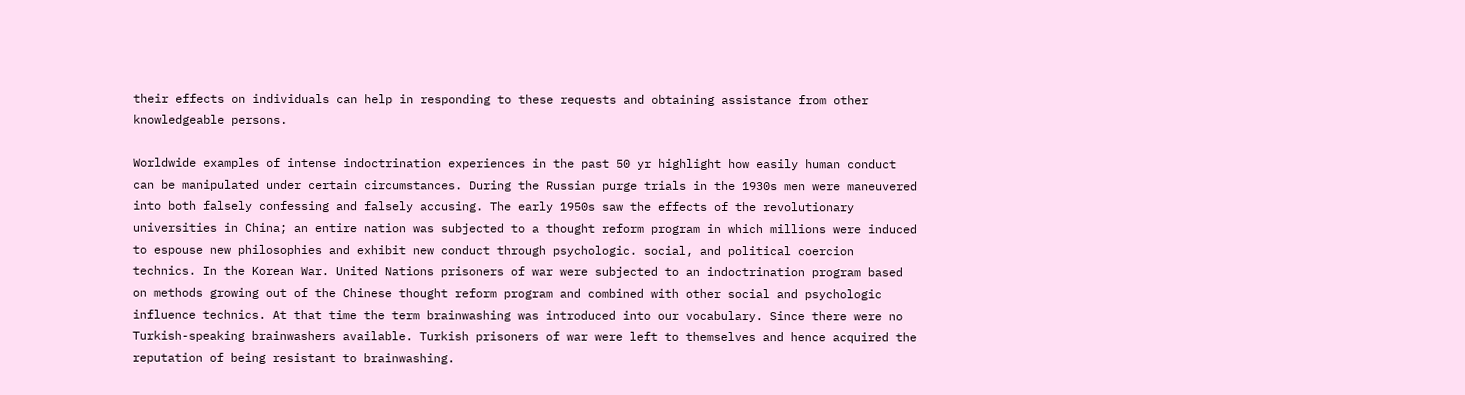their effects on individuals can help in responding to these requests and obtaining assistance from other knowledgeable persons.

Worldwide examples of intense indoctrination experiences in the past 50 yr highlight how easily human conduct can be manipulated under certain circumstances. During the Russian purge trials in the 1930s men were maneuvered into both falsely confessing and falsely accusing. The early 1950s saw the effects of the revolutionary universities in China; an entire nation was subjected to a thought reform program in which millions were induced to espouse new philosophies and exhibit new conduct through psychologic. social, and political coercion technics. In the Korean War. United Nations prisoners of war were subjected to an indoctrination program based on methods growing out of the Chinese thought reform program and combined with other social and psychologic influence technics. At that time the term brainwashing was introduced into our vocabulary. Since there were no Turkish-speaking brainwashers available. Turkish prisoners of war were left to themselves and hence acquired the reputation of being resistant to brainwashing.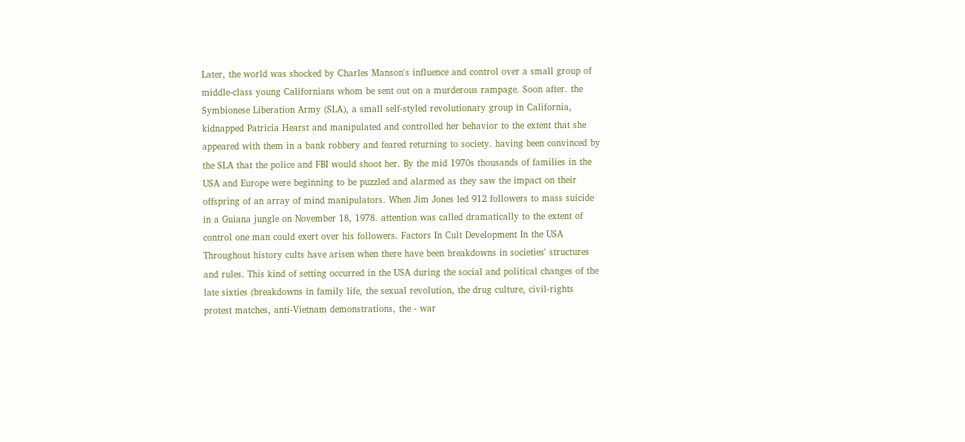Later, the world was shocked by Charles Manson's influence and control over a small group of middle-class young Californians whom be sent out on a murderous rampage. Soon after. the Symbionese Liberation Army (SLA), a small self-styled revolutionary group in California, kidnapped Patricia Hearst and manipulated and controlled her behavior to the extent that she appeared with them in a bank robbery and feared returning to society. having been convinced by the SLA that the police and FBI would shoot her. By the mid 1970s thousands of families in the USA and Europe were beginning to be puzzled and alarmed as they saw the impact on their offspring of an array of mind manipulators. When Jim Jones led 912 followers to mass suicide in a Guiana jungle on November 18, 1978. attention was called dramatically to the extent of control one man could exert over his followers. Factors In Cult Development In the USA Throughout history cults have arisen when there have been breakdowns in societies' structures and rules. This kind of setting occurred in the USA during the social and political changes of the late sixties (breakdowns in family life, the sexual revolution, the drug culture, civil-rights protest matches, anti-Vietnam demonstrations, the - war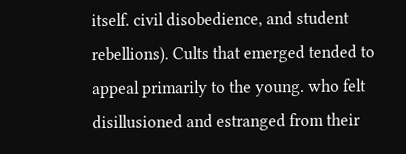itself. civil disobedience, and student rebellions). Cults that emerged tended to appeal primarily to the young. who felt disillusioned and estranged from their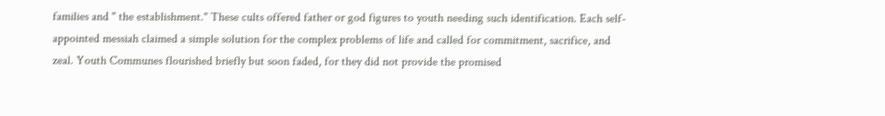families and " the establishment." These cults offered father or god figures to youth needing such identification. Each self-appointed messiah claimed a simple solution for the complex problems of life and called for commitment, sacrifice, and zeal. Youth Communes flourished briefly but soon faded, for they did not provide the promised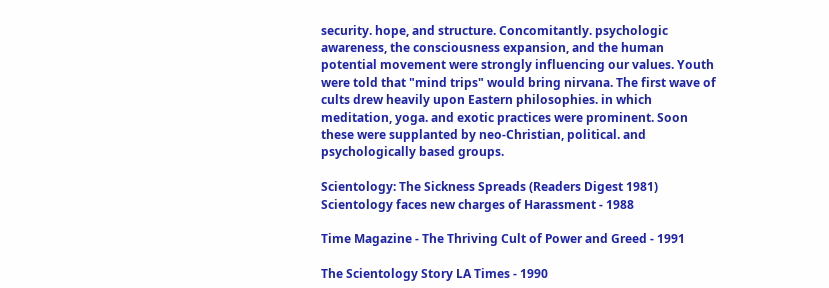security. hope, and structure. Concomitantly. psychologic awareness, the consciousness expansion, and the human potential movement were strongly influencing our values. Youth were told that "mind trips" would bring nirvana. The first wave of cults drew heavily upon Eastern philosophies. in which meditation, yoga. and exotic practices were prominent. Soon these were supplanted by neo-Christian, political. and psychologically based groups.

Scientology: The Sickness Spreads (Readers Digest 1981) Scientology faces new charges of Harassment - 1988

Time Magazine - The Thriving Cult of Power and Greed - 1991

The Scientology Story LA Times - 1990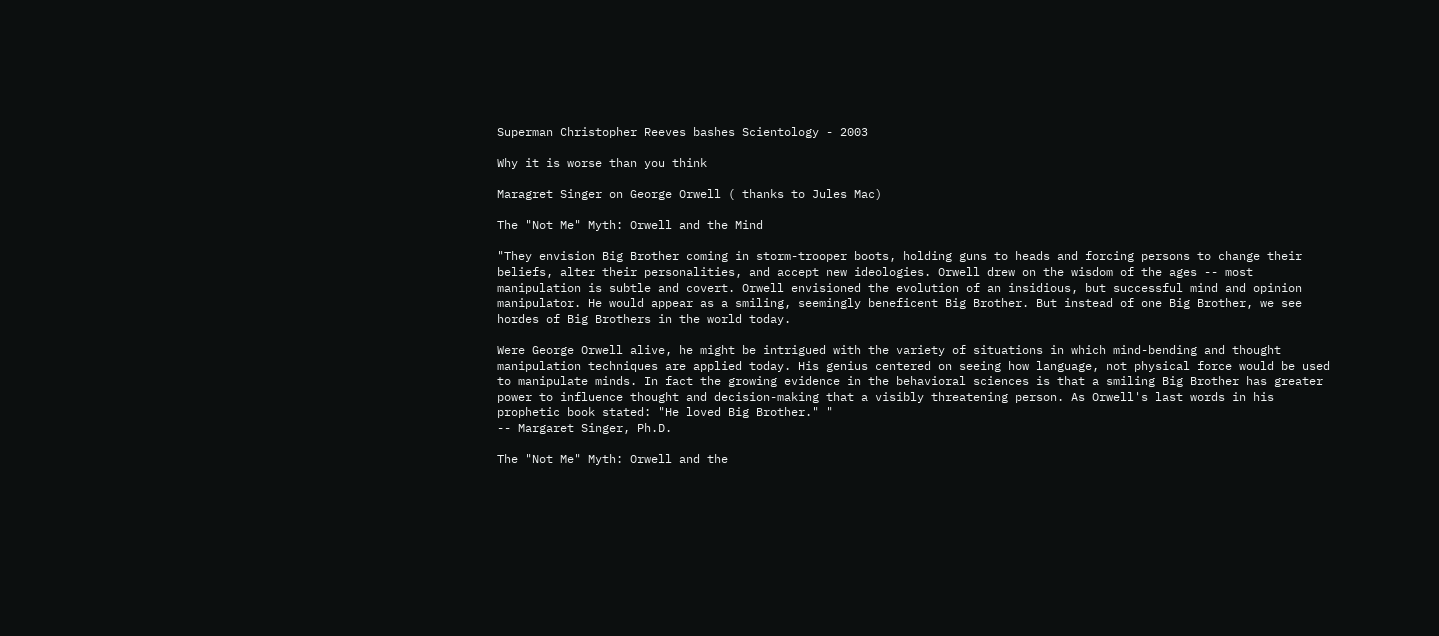Superman Christopher Reeves bashes Scientology - 2003

Why it is worse than you think

Maragret Singer on George Orwell ( thanks to Jules Mac)

The "Not Me" Myth: Orwell and the Mind

"They envision Big Brother coming in storm-trooper boots, holding guns to heads and forcing persons to change their beliefs, alter their personalities, and accept new ideologies. Orwell drew on the wisdom of the ages -- most manipulation is subtle and covert. Orwell envisioned the evolution of an insidious, but successful mind and opinion manipulator. He would appear as a smiling, seemingly beneficent Big Brother. But instead of one Big Brother, we see hordes of Big Brothers in the world today.

Were George Orwell alive, he might be intrigued with the variety of situations in which mind-bending and thought manipulation techniques are applied today. His genius centered on seeing how language, not physical force would be used to manipulate minds. In fact the growing evidence in the behavioral sciences is that a smiling Big Brother has greater power to influence thought and decision-making that a visibly threatening person. As Orwell's last words in his prophetic book stated: "He loved Big Brother." "
-- Margaret Singer, Ph.D.

The "Not Me" Myth: Orwell and the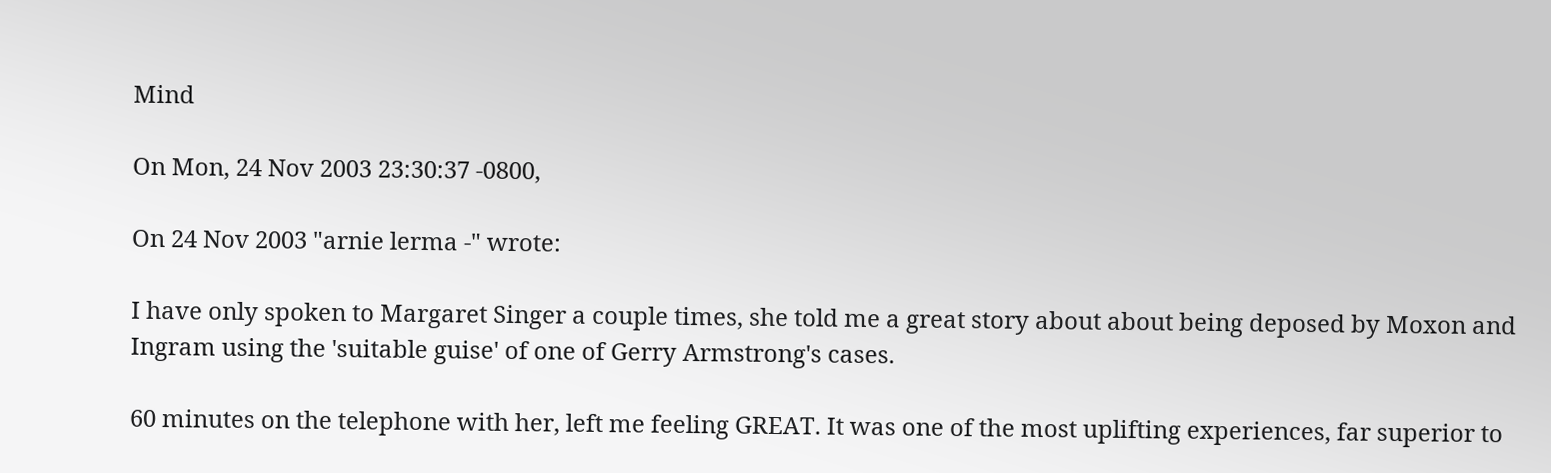Mind

On Mon, 24 Nov 2003 23:30:37 -0800,

On 24 Nov 2003 "arnie lerma -" wrote:

I have only spoken to Margaret Singer a couple times, she told me a great story about about being deposed by Moxon and Ingram using the 'suitable guise' of one of Gerry Armstrong's cases.

60 minutes on the telephone with her, left me feeling GREAT. It was one of the most uplifting experiences, far superior to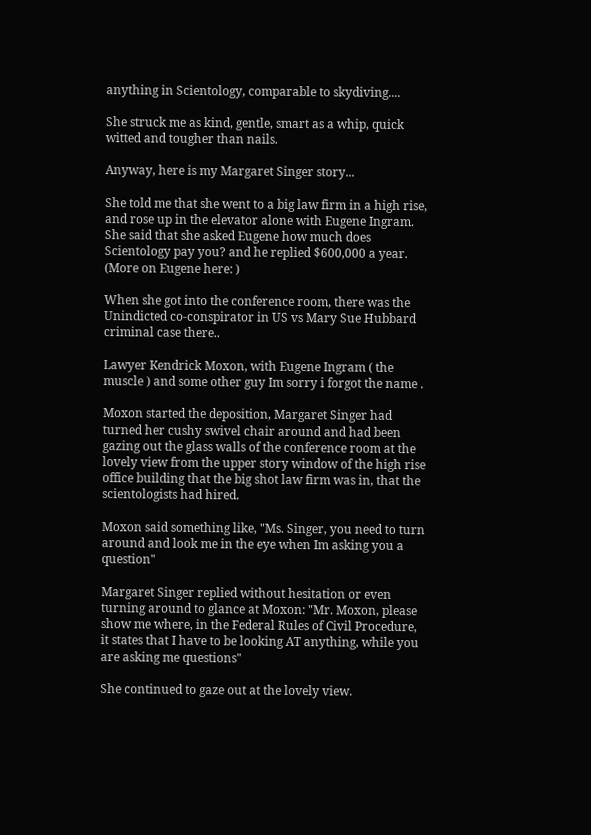anything in Scientology, comparable to skydiving....

She struck me as kind, gentle, smart as a whip, quick witted and tougher than nails.

Anyway, here is my Margaret Singer story...

She told me that she went to a big law firm in a high rise, and rose up in the elevator alone with Eugene Ingram. She said that she asked Eugene how much does Scientology pay you? and he replied $600,000 a year. (More on Eugene here: )

When she got into the conference room, there was the Unindicted co-conspirator in US vs Mary Sue Hubbard criminal case there..

Lawyer Kendrick Moxon, with Eugene Ingram ( the muscle ) and some other guy Im sorry i forgot the name .

Moxon started the deposition, Margaret Singer had turned her cushy swivel chair around and had been gazing out the glass walls of the conference room at the lovely view from the upper story window of the high rise office building that the big shot law firm was in, that the scientologists had hired.

Moxon said something like, "Ms. Singer, you need to turn around and look me in the eye when Im asking you a question"

Margaret Singer replied without hesitation or even turning around to glance at Moxon: "Mr. Moxon, please show me where, in the Federal Rules of Civil Procedure, it states that I have to be looking AT anything, while you are asking me questions"

She continued to gaze out at the lovely view.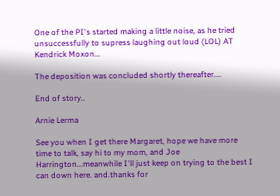One of the PI's started making a little noise, as he tried unsuccessfully to supress laughing out loud (LOL) AT Kendrick Moxon...

The deposition was concluded shortly thereafter....

End of story..

Arnie Lerma

See you when I get there Margaret, hope we have more time to talk, say hi to my mom, and Joe Harrington...meanwhile I'll just keep on trying to the best I can down here. and.thanks for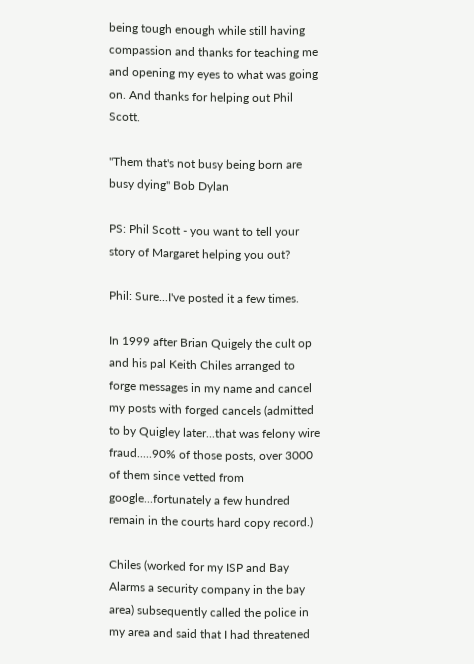being tough enough while still having compassion and thanks for teaching me and opening my eyes to what was going on. And thanks for helping out Phil Scott.

"Them that's not busy being born are busy dying" Bob Dylan

PS: Phil Scott - you want to tell your story of Margaret helping you out?

Phil: Sure...I've posted it a few times.

In 1999 after Brian Quigely the cult op and his pal Keith Chiles arranged to forge messages in my name and cancel my posts with forged cancels (admitted to by Quigley later...that was felony wire fraud.....90% of those posts, over 3000 of them since vetted from google...fortunately a few hundred remain in the courts hard copy record.)

Chiles (worked for my ISP and Bay Alarms a security company in the bay area) subsequently called the police in my area and said that I had threatened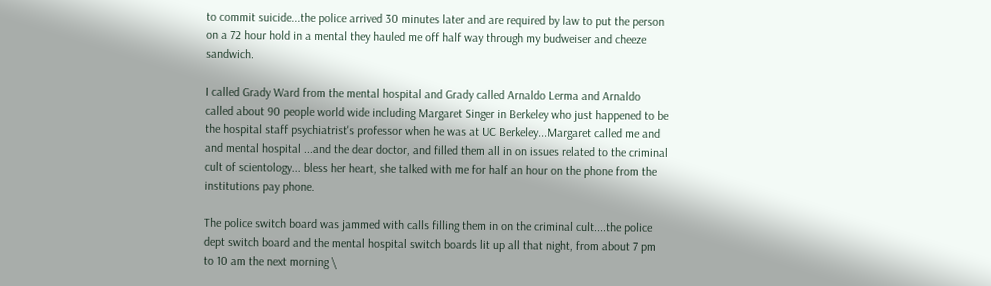to commit suicide...the police arrived 30 minutes later and are required by law to put the person on a 72 hour hold in a mental they hauled me off half way through my budweiser and cheeze sandwich.

I called Grady Ward from the mental hospital and Grady called Arnaldo Lerma and Arnaldo called about 90 people world wide including Margaret Singer in Berkeley who just happened to be the hospital staff psychiatrist's professor when he was at UC Berkeley...Margaret called me and and mental hospital ...and the dear doctor, and filled them all in on issues related to the criminal cult of scientology... bless her heart, she talked with me for half an hour on the phone from the institutions pay phone.

The police switch board was jammed with calls filling them in on the criminal cult....the police dept switch board and the mental hospital switch boards lit up all that night, from about 7 pm to 10 am the next morning \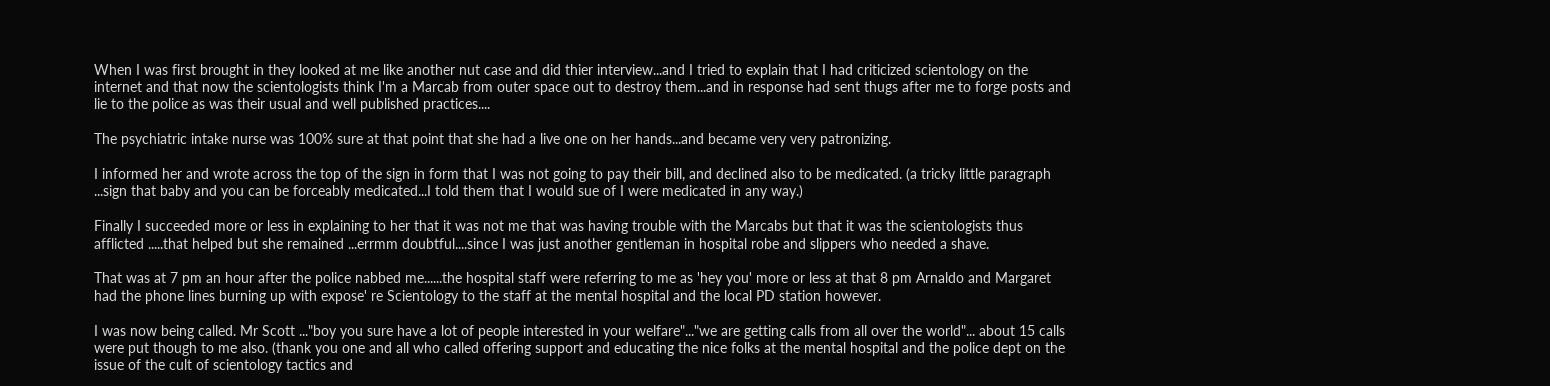When I was first brought in they looked at me like another nut case and did thier interview...and I tried to explain that I had criticized scientology on the internet and that now the scientologists think I'm a Marcab from outer space out to destroy them...and in response had sent thugs after me to forge posts and lie to the police as was their usual and well published practices....

The psychiatric intake nurse was 100% sure at that point that she had a live one on her hands...and became very very patronizing.

I informed her and wrote across the top of the sign in form that I was not going to pay their bill, and declined also to be medicated. (a tricky little paragraph ...sign that baby and you can be forceably medicated...I told them that I would sue of I were medicated in any way.)

Finally I succeeded more or less in explaining to her that it was not me that was having trouble with the Marcabs but that it was the scientologists thus afflicted .....that helped but she remained ...errmm doubtful....since I was just another gentleman in hospital robe and slippers who needed a shave.

That was at 7 pm an hour after the police nabbed me......the hospital staff were referring to me as 'hey you' more or less at that 8 pm Arnaldo and Margaret had the phone lines burning up with expose' re Scientology to the staff at the mental hospital and the local PD station however.

I was now being called. Mr Scott ..."boy you sure have a lot of people interested in your welfare"..."we are getting calls from all over the world"... about 15 calls were put though to me also. (thank you one and all who called offering support and educating the nice folks at the mental hospital and the police dept on the issue of the cult of scientology tactics and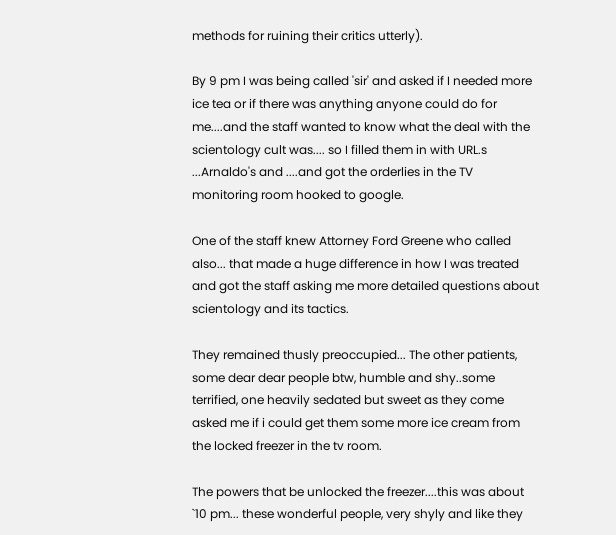methods for ruining their critics utterly).

By 9 pm I was being called 'sir' and asked if I needed more ice tea or if there was anything anyone could do for me....and the staff wanted to know what the deal with the scientology cult was.... so I filled them in with URL.s ...Arnaldo's and ....and got the orderlies in the TV monitoring room hooked to google.

One of the staff knew Attorney Ford Greene who called also... that made a huge difference in how I was treated and got the staff asking me more detailed questions about scientology and its tactics.

They remained thusly preoccupied... The other patients, some dear dear people btw, humble and shy..some terrified, one heavily sedated but sweet as they come asked me if i could get them some more ice cream from the locked freezer in the tv room.

The powers that be unlocked the freezer....this was about `10 pm... these wonderful people, very shyly and like they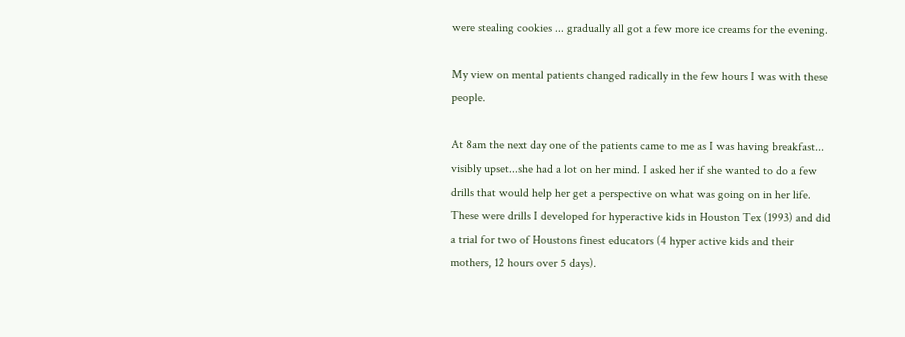were stealing cookies ... gradually all got a few more ice creams for the evening.

My view on mental patients changed radically in the few hours I was with these people.

At 8am the next day one of the patients came to me as I was having breakfast... visibly upset...she had a lot on her mind. I asked her if she wanted to do a few drills that would help her get a perspective on what was going on in her life. These were drills I developed for hyperactive kids in Houston Tex (1993) and did a trial for two of Houstons finest educators (4 hyper active kids and their mothers, 12 hours over 5 days).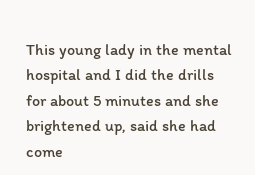This young lady in the mental hospital and I did the drills for about 5 minutes and she brightened up, said she had come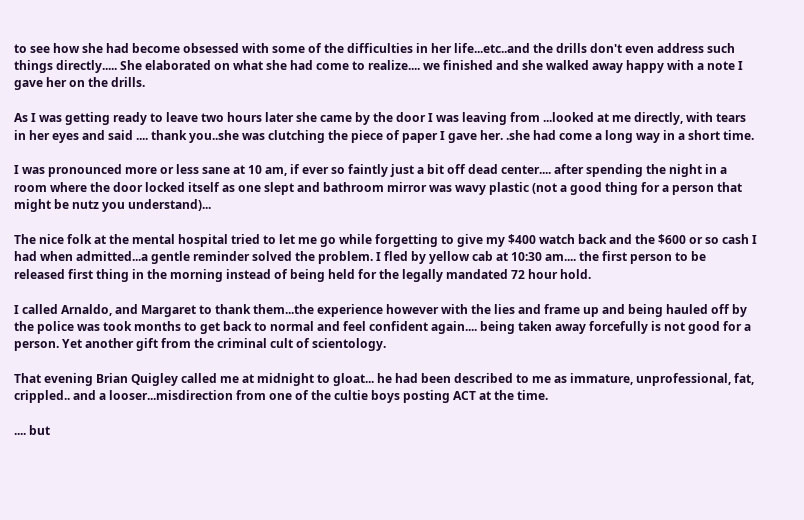to see how she had become obsessed with some of the difficulties in her life...etc..and the drills don't even address such things directly..... She elaborated on what she had come to realize.... we finished and she walked away happy with a note I gave her on the drills.

As I was getting ready to leave two hours later she came by the door I was leaving from ...looked at me directly, with tears in her eyes and said .... thank you..she was clutching the piece of paper I gave her. .she had come a long way in a short time.

I was pronounced more or less sane at 10 am, if ever so faintly just a bit off dead center.... after spending the night in a room where the door locked itself as one slept and bathroom mirror was wavy plastic (not a good thing for a person that might be nutz you understand)...

The nice folk at the mental hospital tried to let me go while forgetting to give my $400 watch back and the $600 or so cash I had when admitted...a gentle reminder solved the problem. I fled by yellow cab at 10:30 am.... the first person to be released first thing in the morning instead of being held for the legally mandated 72 hour hold.

I called Arnaldo, and Margaret to thank them...the experience however with the lies and frame up and being hauled off by the police was took months to get back to normal and feel confident again.... being taken away forcefully is not good for a person. Yet another gift from the criminal cult of scientology.

That evening Brian Quigley called me at midnight to gloat... he had been described to me as immature, unprofessional, fat, crippled.. and a looser...misdirection from one of the cultie boys posting ACT at the time.

.... but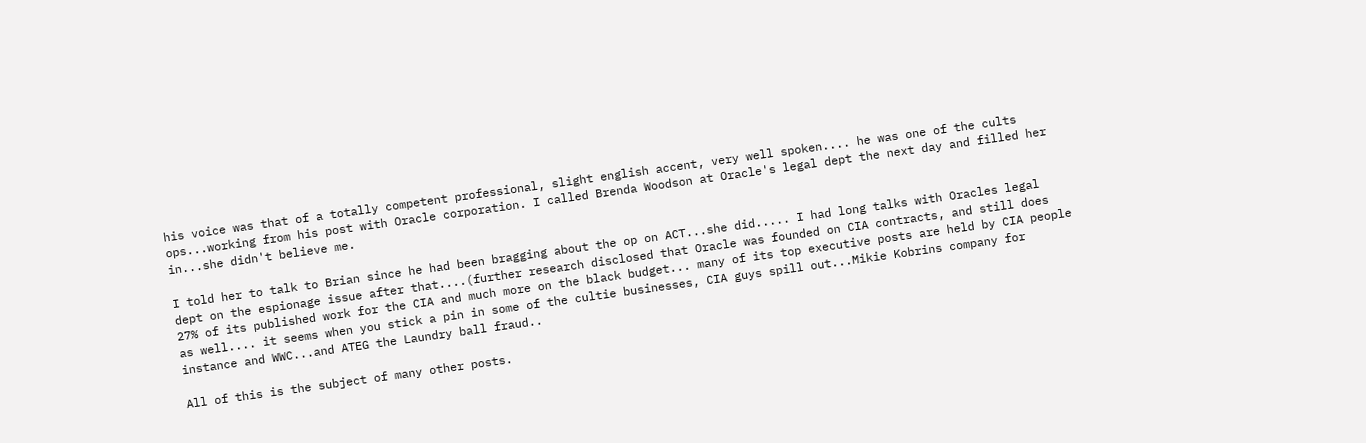his voice was that of a totally competent professional, slight english accent, very well spoken.... he was one of the cults ops...working from his post with Oracle corporation. I called Brenda Woodson at Oracle's legal dept the next day and filled her in...she didn't believe me.

I told her to talk to Brian since he had been bragging about the op on ACT...she did..... I had long talks with Oracles legal dept on the espionage issue after that....(further research disclosed that Oracle was founded on CIA contracts, and still does 27% of its published work for the CIA and much more on the black budget... many of its top executive posts are held by CIA people as well.... it seems when you stick a pin in some of the cultie businesses, CIA guys spill out...Mikie Kobrins company for instance and WWC...and ATEG the Laundry ball fraud..

All of this is the subject of many other posts.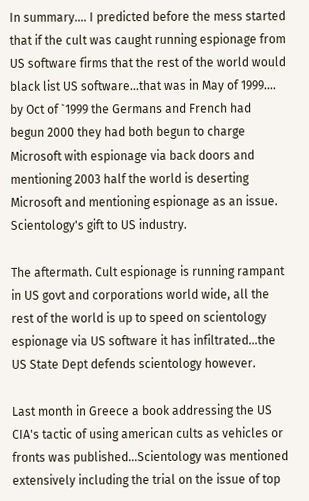In summary.... I predicted before the mess started that if the cult was caught running espionage from US software firms that the rest of the world would black list US software...that was in May of 1999.... by Oct of `1999 the Germans and French had begun 2000 they had both begun to charge Microsoft with espionage via back doors and mentioning 2003 half the world is deserting Microsoft and mentioning espionage as an issue. Scientology's gift to US industry.

The aftermath. Cult espionage is running rampant in US govt and corporations world wide, all the rest of the world is up to speed on scientology espionage via US software it has infiltrated...the US State Dept defends scientology however.

Last month in Greece a book addressing the US CIA's tactic of using american cults as vehicles or fronts was published...Scientology was mentioned extensively including the trial on the issue of top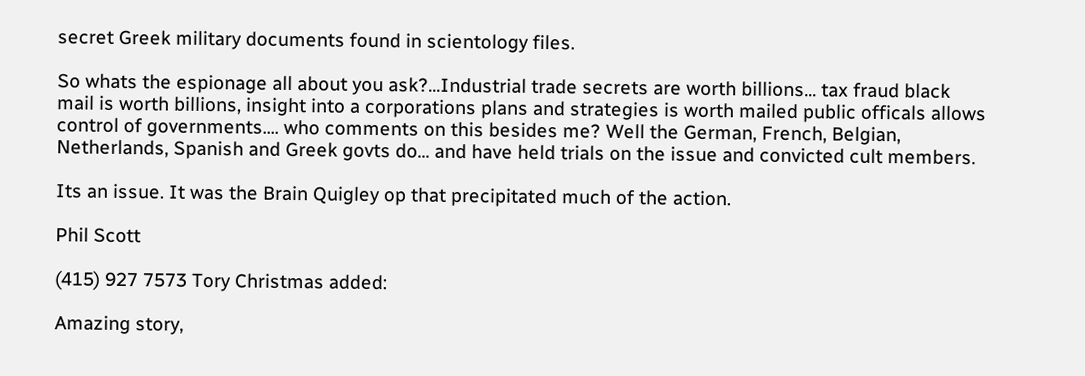secret Greek military documents found in scientology files.

So whats the espionage all about you ask?...Industrial trade secrets are worth billions... tax fraud black mail is worth billions, insight into a corporations plans and strategies is worth mailed public officals allows control of governments.... who comments on this besides me? Well the German, French, Belgian, Netherlands, Spanish and Greek govts do... and have held trials on the issue and convicted cult members.

Its an issue. It was the Brain Quigley op that precipitated much of the action.

Phil Scott

(415) 927 7573 Tory Christmas added:

Amazing story,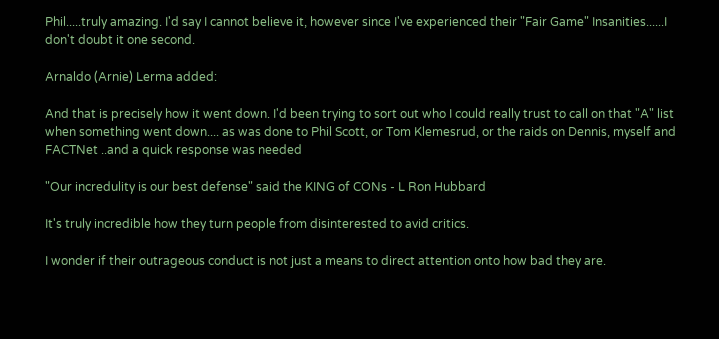Phil.....truly amazing. I'd say I cannot believe it, however since I've experienced their "Fair Game" Insanities......I don't doubt it one second.

Arnaldo (Arnie) Lerma added:

And that is precisely how it went down. I'd been trying to sort out who I could really trust to call on that "A" list when something went down.... as was done to Phil Scott, or Tom Klemesrud, or the raids on Dennis, myself and FACTNet ..and a quick response was needed

"Our incredulity is our best defense" said the KING of CONs - L Ron Hubbard

It's truly incredible how they turn people from disinterested to avid critics.

I wonder if their outrageous conduct is not just a means to direct attention onto how bad they are.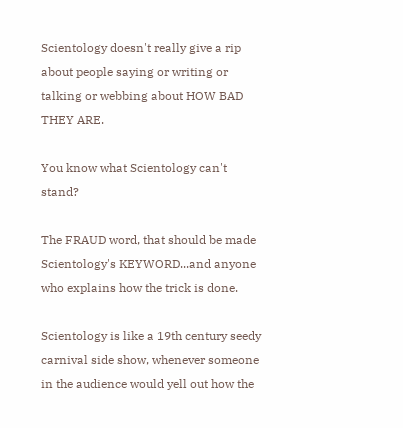Scientology doesn't really give a rip about people saying or writing or talking or webbing about HOW BAD THEY ARE.

You know what Scientology can't stand?

The FRAUD word, that should be made Scientology's KEYWORD...and anyone who explains how the trick is done.

Scientology is like a 19th century seedy carnival side show, whenever someone in the audience would yell out how the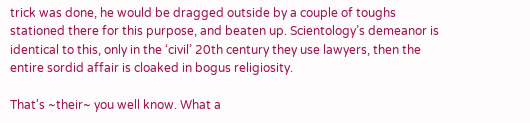trick was done, he would be dragged outside by a couple of toughs stationed there for this purpose, and beaten up. Scientology’s demeanor is identical to this, only in the ‘civil’ 20th century they use lawyers, then the entire sordid affair is cloaked in bogus religiosity.

That's ~their~ you well know. What a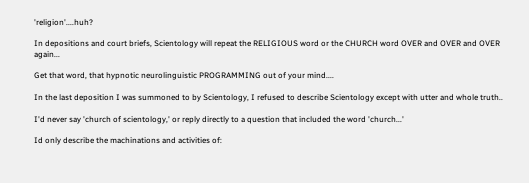'religion'....huh?

In depositions and court briefs, Scientology will repeat the RELIGIOUS word or the CHURCH word OVER and OVER and OVER again...

Get that word, that hypnotic neurolinguistic PROGRAMMING out of your mind....

In the last deposition I was summoned to by Scientology, I refused to describe Scientology except with utter and whole truth..

I'd never say 'church of scientology,' or reply directly to a question that included the word 'church...'

Id only describe the machinations and activities of: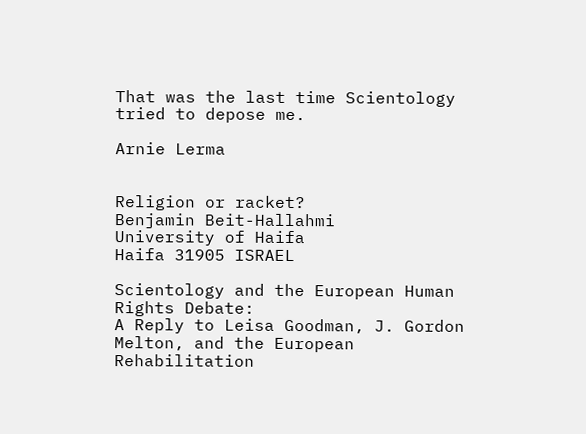That was the last time Scientology tried to depose me.

Arnie Lerma


Religion or racket?
Benjamin Beit-Hallahmi
University of Haifa
Haifa 31905 ISRAEL

Scientology and the European Human Rights Debate:
A Reply to Leisa Goodman, J. Gordon Melton, and the European Rehabilitation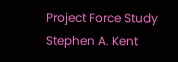Project Force Study
Stephen A. Kent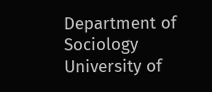Department of Sociology
University of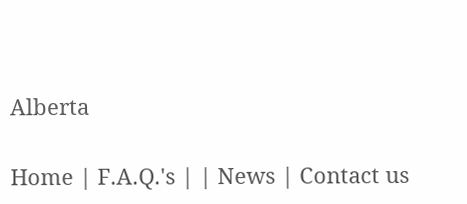Alberta

Home | F.A.Q.'s | | News | Contact us